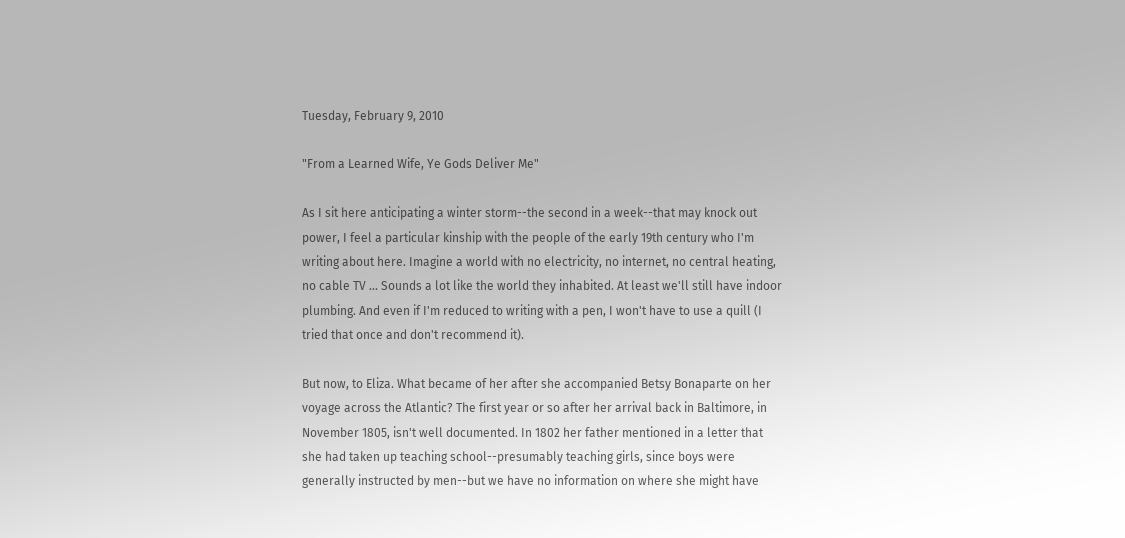Tuesday, February 9, 2010

"From a Learned Wife, Ye Gods Deliver Me"

As I sit here anticipating a winter storm--the second in a week--that may knock out power, I feel a particular kinship with the people of the early 19th century who I'm writing about here. Imagine a world with no electricity, no internet, no central heating, no cable TV ... Sounds a lot like the world they inhabited. At least we'll still have indoor plumbing. And even if I'm reduced to writing with a pen, I won't have to use a quill (I tried that once and don't recommend it).

But now, to Eliza. What became of her after she accompanied Betsy Bonaparte on her voyage across the Atlantic? The first year or so after her arrival back in Baltimore, in November 1805, isn't well documented. In 1802 her father mentioned in a letter that she had taken up teaching school--presumably teaching girls, since boys were generally instructed by men--but we have no information on where she might have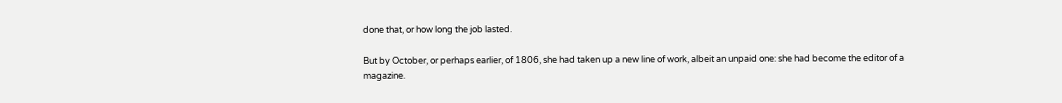done that, or how long the job lasted.

But by October, or perhaps earlier, of 1806, she had taken up a new line of work, albeit an unpaid one: she had become the editor of a magazine.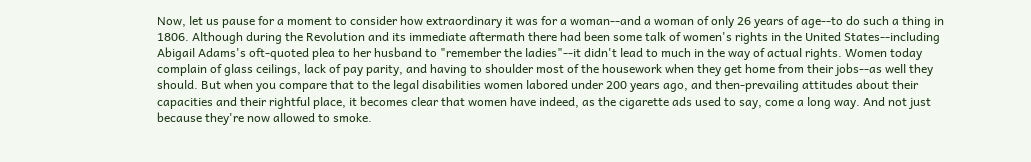Now, let us pause for a moment to consider how extraordinary it was for a woman--and a woman of only 26 years of age--to do such a thing in 1806. Although during the Revolution and its immediate aftermath there had been some talk of women's rights in the United States--including Abigail Adams's oft-quoted plea to her husband to "remember the ladies"--it didn't lead to much in the way of actual rights. Women today complain of glass ceilings, lack of pay parity, and having to shoulder most of the housework when they get home from their jobs--as well they should. But when you compare that to the legal disabilities women labored under 200 years ago, and then-prevailing attitudes about their capacities and their rightful place, it becomes clear that women have indeed, as the cigarette ads used to say, come a long way. And not just because they're now allowed to smoke.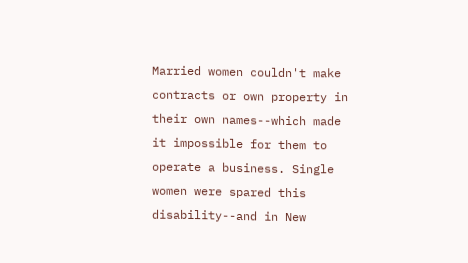Married women couldn't make contracts or own property in their own names--which made it impossible for them to operate a business. Single women were spared this disability--and in New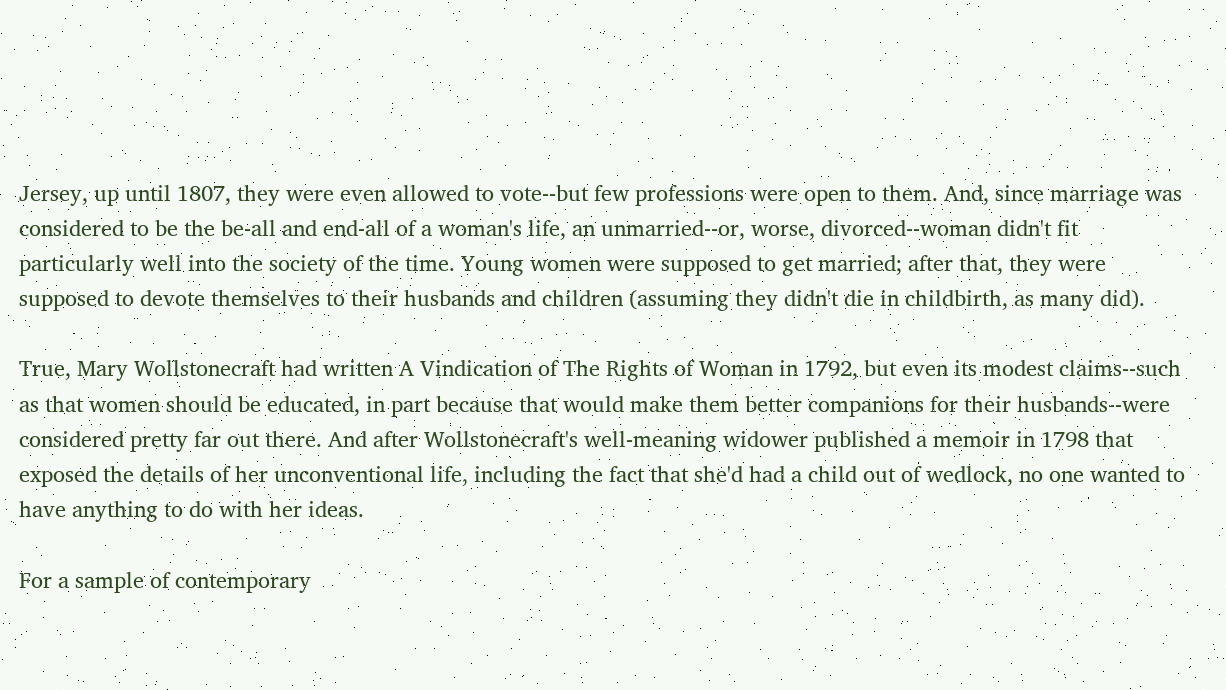Jersey, up until 1807, they were even allowed to vote--but few professions were open to them. And, since marriage was considered to be the be-all and end-all of a woman's life, an unmarried--or, worse, divorced--woman didn't fit particularly well into the society of the time. Young women were supposed to get married; after that, they were supposed to devote themselves to their husbands and children (assuming they didn't die in childbirth, as many did).

True, Mary Wollstonecraft had written A Vindication of The Rights of Woman in 1792, but even its modest claims--such as that women should be educated, in part because that would make them better companions for their husbands--were considered pretty far out there. And after Wollstonecraft's well-meaning widower published a memoir in 1798 that exposed the details of her unconventional life, including the fact that she'd had a child out of wedlock, no one wanted to have anything to do with her ideas.

For a sample of contemporary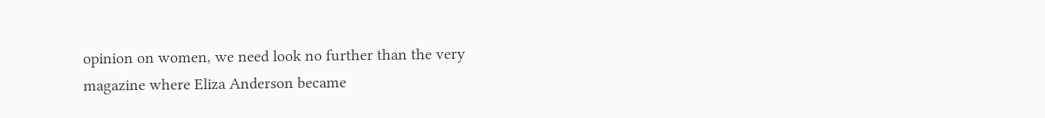opinion on women, we need look no further than the very magazine where Eliza Anderson became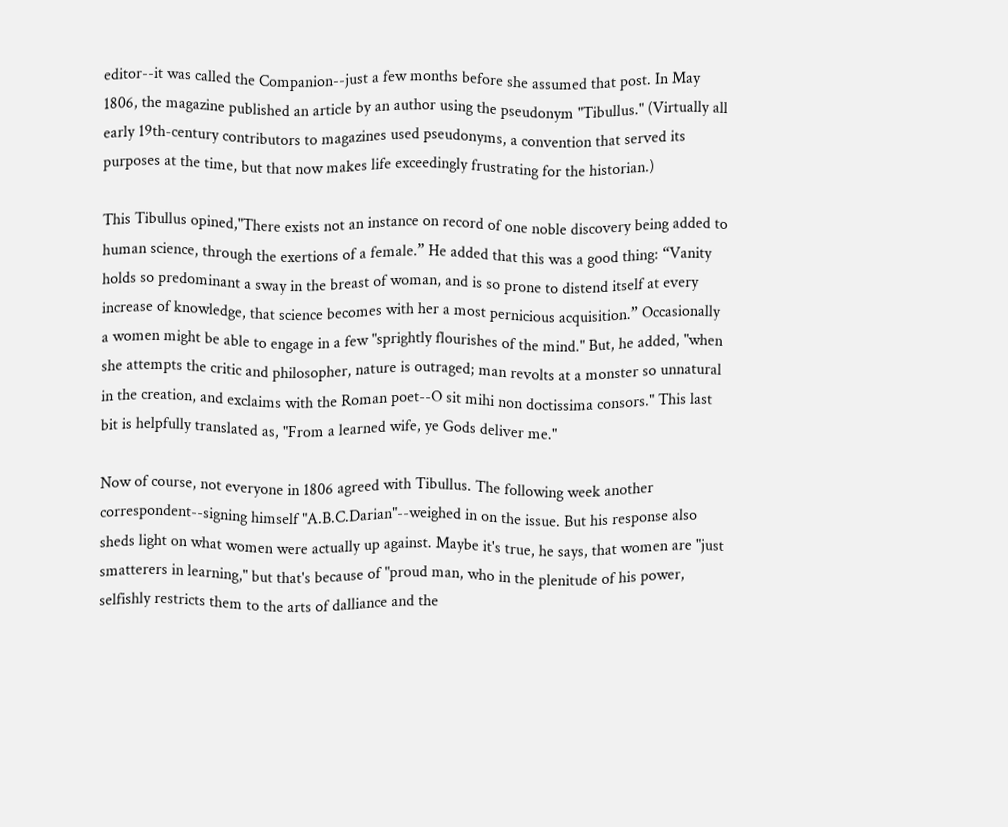editor--it was called the Companion--just a few months before she assumed that post. In May 1806, the magazine published an article by an author using the pseudonym "Tibullus." (Virtually all early 19th-century contributors to magazines used pseudonyms, a convention that served its purposes at the time, but that now makes life exceedingly frustrating for the historian.)

This Tibullus opined,"There exists not an instance on record of one noble discovery being added to human science, through the exertions of a female.” He added that this was a good thing: “Vanity holds so predominant a sway in the breast of woman, and is so prone to distend itself at every increase of knowledge, that science becomes with her a most pernicious acquisition.” Occasionally a women might be able to engage in a few "sprightly flourishes of the mind." But, he added, "when she attempts the critic and philosopher, nature is outraged; man revolts at a monster so unnatural in the creation, and exclaims with the Roman poet--O sit mihi non doctissima consors." This last bit is helpfully translated as, "From a learned wife, ye Gods deliver me."

Now of course, not everyone in 1806 agreed with Tibullus. The following week another correspondent--signing himself "A.B.C.Darian"--weighed in on the issue. But his response also sheds light on what women were actually up against. Maybe it's true, he says, that women are "just smatterers in learning," but that's because of "proud man, who in the plenitude of his power, selfishly restricts them to the arts of dalliance and the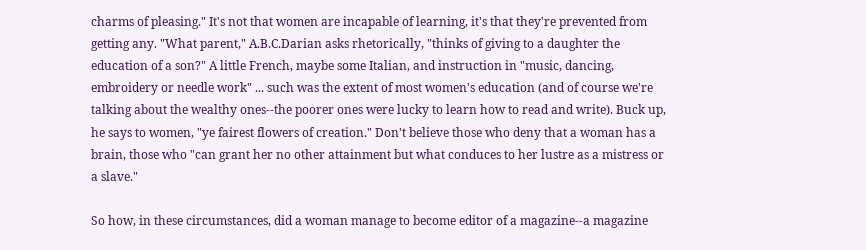charms of pleasing." It's not that women are incapable of learning, it's that they're prevented from getting any. "What parent," A.B.C.Darian asks rhetorically, "thinks of giving to a daughter the education of a son?" A little French, maybe some Italian, and instruction in "music, dancing, embroidery or needle work" ... such was the extent of most women's education (and of course we're talking about the wealthy ones--the poorer ones were lucky to learn how to read and write). Buck up, he says to women, "ye fairest flowers of creation." Don't believe those who deny that a woman has a brain, those who "can grant her no other attainment but what conduces to her lustre as a mistress or a slave."

So how, in these circumstances, did a woman manage to become editor of a magazine--a magazine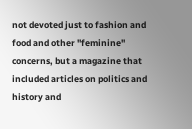not devoted just to fashion and food and other "feminine" concerns, but a magazine that included articles on politics and history and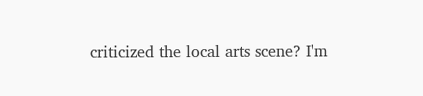criticized the local arts scene? I'm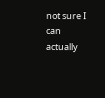not sure I can actually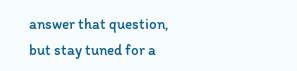answer that question, but stay tuned for a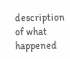description of what happened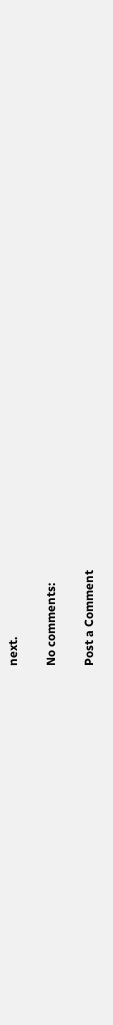next.

No comments:

Post a Comment